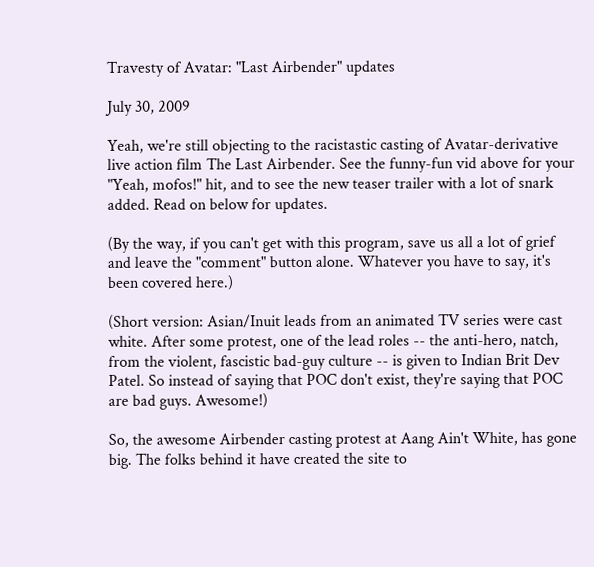Travesty of Avatar: "Last Airbender" updates

July 30, 2009

Yeah, we're still objecting to the racistastic casting of Avatar-derivative live action film The Last Airbender. See the funny-fun vid above for your "Yeah, mofos!" hit, and to see the new teaser trailer with a lot of snark added. Read on below for updates.

(By the way, if you can't get with this program, save us all a lot of grief and leave the "comment" button alone. Whatever you have to say, it's been covered here.)

(Short version: Asian/Inuit leads from an animated TV series were cast white. After some protest, one of the lead roles -- the anti-hero, natch, from the violent, fascistic bad-guy culture -- is given to Indian Brit Dev Patel. So instead of saying that POC don't exist, they're saying that POC are bad guys. Awesome!)

So, the awesome Airbender casting protest at Aang Ain't White, has gone big. The folks behind it have created the site to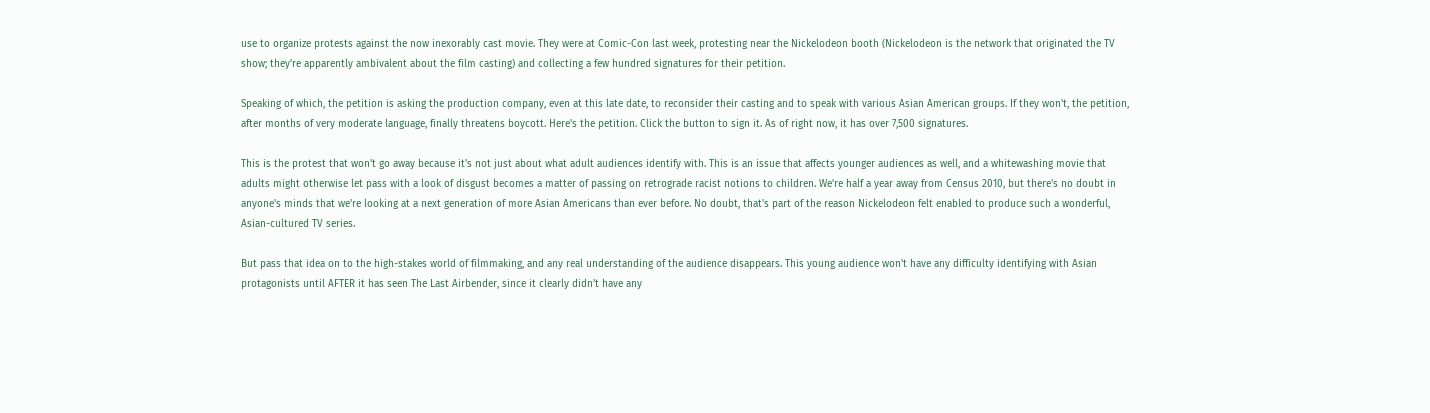use to organize protests against the now inexorably cast movie. They were at Comic-Con last week, protesting near the Nickelodeon booth (Nickelodeon is the network that originated the TV show; they're apparently ambivalent about the film casting) and collecting a few hundred signatures for their petition.

Speaking of which, the petition is asking the production company, even at this late date, to reconsider their casting and to speak with various Asian American groups. If they won't, the petition, after months of very moderate language, finally threatens boycott. Here's the petition. Click the button to sign it. As of right now, it has over 7,500 signatures.

This is the protest that won't go away because it's not just about what adult audiences identify with. This is an issue that affects younger audiences as well, and a whitewashing movie that adults might otherwise let pass with a look of disgust becomes a matter of passing on retrograde racist notions to children. We're half a year away from Census 2010, but there's no doubt in anyone's minds that we're looking at a next generation of more Asian Americans than ever before. No doubt, that's part of the reason Nickelodeon felt enabled to produce such a wonderful, Asian-cultured TV series.

But pass that idea on to the high-stakes world of filmmaking, and any real understanding of the audience disappears. This young audience won't have any difficulty identifying with Asian protagonists until AFTER it has seen The Last Airbender, since it clearly didn't have any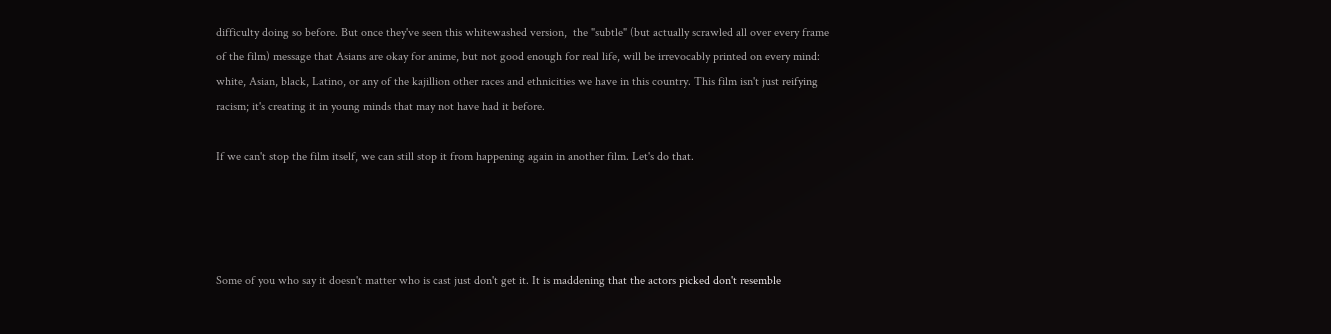difficulty doing so before. But once they've seen this whitewashed version,  the "subtle" (but actually scrawled all over every frame of the film) message that Asians are okay for anime, but not good enough for real life, will be irrevocably printed on every mind: white, Asian, black, Latino, or any of the kajillion other races and ethnicities we have in this country. This film isn't just reifying racism; it's creating it in young minds that may not have had it before.

If we can't stop the film itself, we can still stop it from happening again in another film. Let's do that.




Some of you who say it doesn't matter who is cast just don't get it. It is maddening that the actors picked don't resemble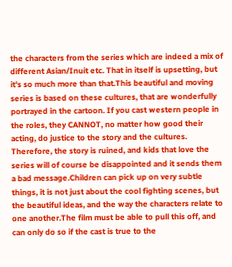the characters from the series which are indeed a mix of different Asian/Inuit etc. That in itself is upsetting, but it's so much more than that.This beautiful and moving series is based on these cultures, that are wonderfully portrayed in the cartoon. If you cast western people in the roles, they CANNOT, no matter how good their acting, do justice to the story and the cultures. Therefore, the story is ruined, and kids that love the series will of course be disappointed and it sends them a bad message.Children can pick up on very subtle things, it is not just about the cool fighting scenes, but the beautiful ideas, and the way the characters relate to one another.The film must be able to pull this off, and can only do so if the cast is true to the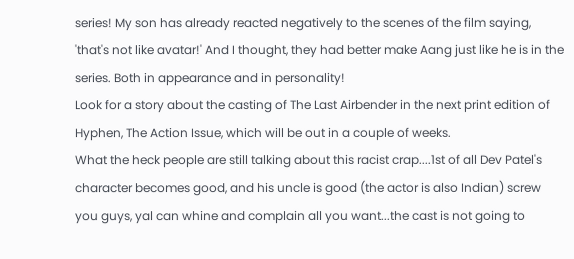series! My son has already reacted negatively to the scenes of the film saying, 'that's not like avatar!' And I thought, they had better make Aang just like he is in the series. Both in appearance and in personality!
Look for a story about the casting of The Last Airbender in the next print edition of Hyphen, The Action Issue, which will be out in a couple of weeks.
What the heck people are still talking about this racist crap....1st of all Dev Patel's character becomes good, and his uncle is good (the actor is also Indian) screw you guys, yal can whine and complain all you want...the cast is not going to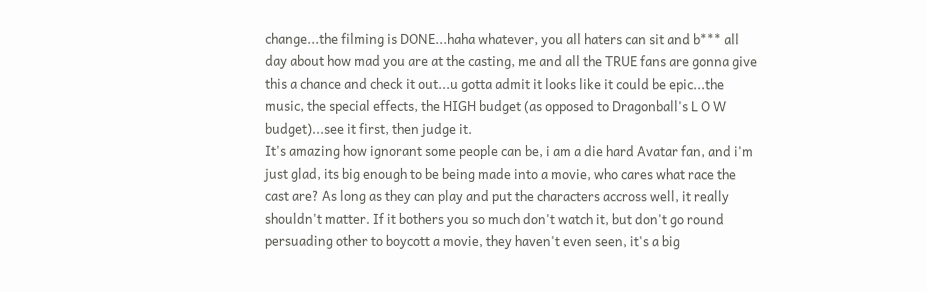change...the filming is DONE...haha whatever, you all haters can sit and b*** all day about how mad you are at the casting, me and all the TRUE fans are gonna give this a chance and check it out...u gotta admit it looks like it could be epic...the music, the special effects, the HIGH budget (as opposed to Dragonball's L O W budget)...see it first, then judge it.
It's amazing how ignorant some people can be, i am a die hard Avatar fan, and i'm just glad, its big enough to be being made into a movie, who cares what race the cast are? As long as they can play and put the characters accross well, it really shouldn't matter. If it bothers you so much don't watch it, but don't go round persuading other to boycott a movie, they haven't even seen, it's a big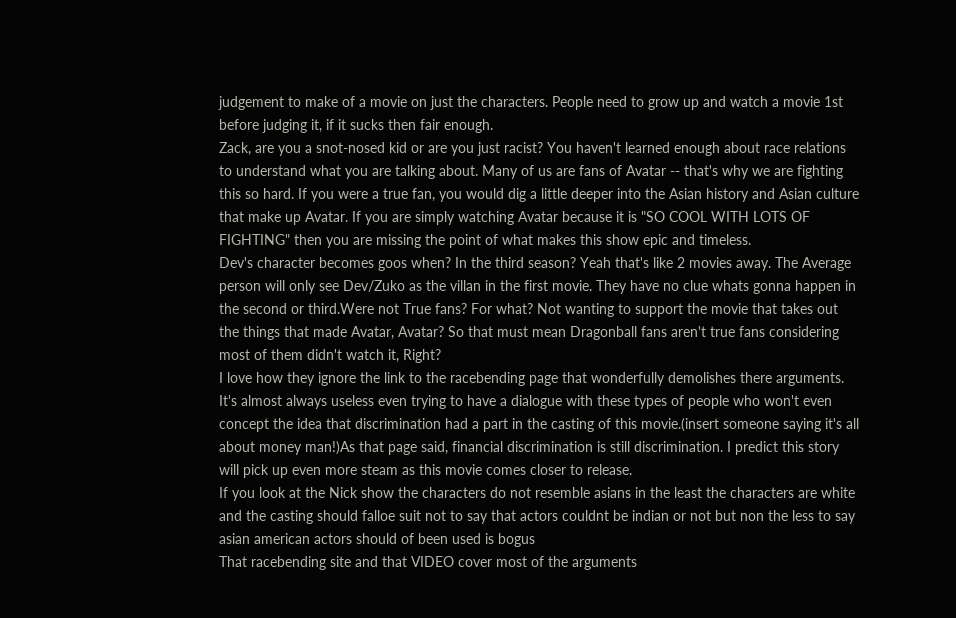judgement to make of a movie on just the characters. People need to grow up and watch a movie 1st before judging it, if it sucks then fair enough.
Zack, are you a snot-nosed kid or are you just racist? You haven't learned enough about race relations to understand what you are talking about. Many of us are fans of Avatar -- that's why we are fighting this so hard. If you were a true fan, you would dig a little deeper into the Asian history and Asian culture that make up Avatar. If you are simply watching Avatar because it is "SO COOL WITH LOTS OF FIGHTING" then you are missing the point of what makes this show epic and timeless.
Dev's character becomes goos when? In the third season? Yeah that's like 2 movies away. The Average person will only see Dev/Zuko as the villan in the first movie. They have no clue whats gonna happen in the second or third.Were not True fans? For what? Not wanting to support the movie that takes out the things that made Avatar, Avatar? So that must mean Dragonball fans aren't true fans considering most of them didn't watch it, Right?
I love how they ignore the link to the racebending page that wonderfully demolishes there arguments. It's almost always useless even trying to have a dialogue with these types of people who won't even concept the idea that discrimination had a part in the casting of this movie.(insert someone saying it's all about money man!)As that page said, financial discrimination is still discrimination. I predict this story will pick up even more steam as this movie comes closer to release.
If you look at the Nick show the characters do not resemble asians in the least the characters are white and the casting should falloe suit not to say that actors couldnt be indian or not but non the less to say asian american actors should of been used is bogus
That racebending site and that VIDEO cover most of the arguments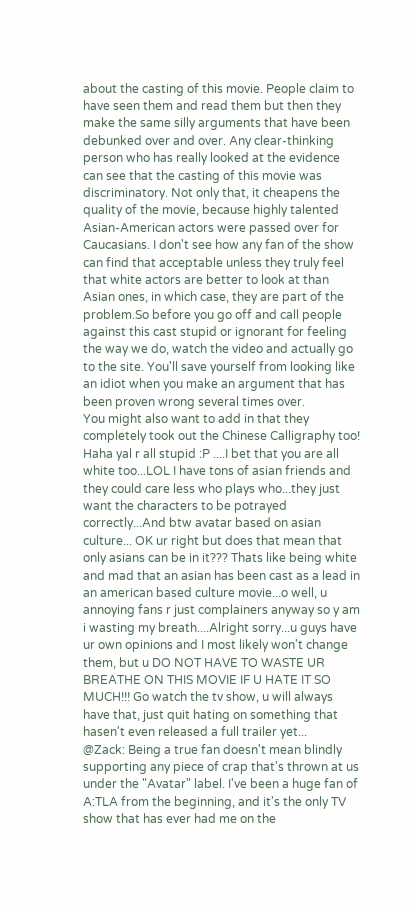about the casting of this movie. People claim to have seen them and read them but then they make the same silly arguments that have been debunked over and over. Any clear-thinking person who has really looked at the evidence can see that the casting of this movie was discriminatory. Not only that, it cheapens the quality of the movie, because highly talented Asian-American actors were passed over for Caucasians. I don't see how any fan of the show can find that acceptable unless they truly feel that white actors are better to look at than Asian ones, in which case, they are part of the problem.So before you go off and call people against this cast stupid or ignorant for feeling the way we do, watch the video and actually go to the site. You'll save yourself from looking like an idiot when you make an argument that has been proven wrong several times over.
You might also want to add in that they completely took out the Chinese Calligraphy too!
Haha yal r all stupid :P ....I bet that you are all white too...LOL I have tons of asian friends and they could care less who plays who...they just want the characters to be potrayed correctly...And btw avatar based on asian culture... OK ur right but does that mean that only asians can be in it??? Thats like being white and mad that an asian has been cast as a lead in an american based culture movie...o well, u annoying fans r just complainers anyway so y am i wasting my breath....Alright sorry...u guys have ur own opinions and I most likely won't change them, but u DO NOT HAVE TO WASTE UR BREATHE ON THIS MOVIE IF U HATE IT SO MUCH!!! Go watch the tv show, u will always have that, just quit hating on something that hasen't even released a full trailer yet...
@Zack: Being a true fan doesn't mean blindly supporting any piece of crap that's thrown at us under the "Avatar" label. I've been a huge fan of A:TLA from the beginning, and it's the only TV show that has ever had me on the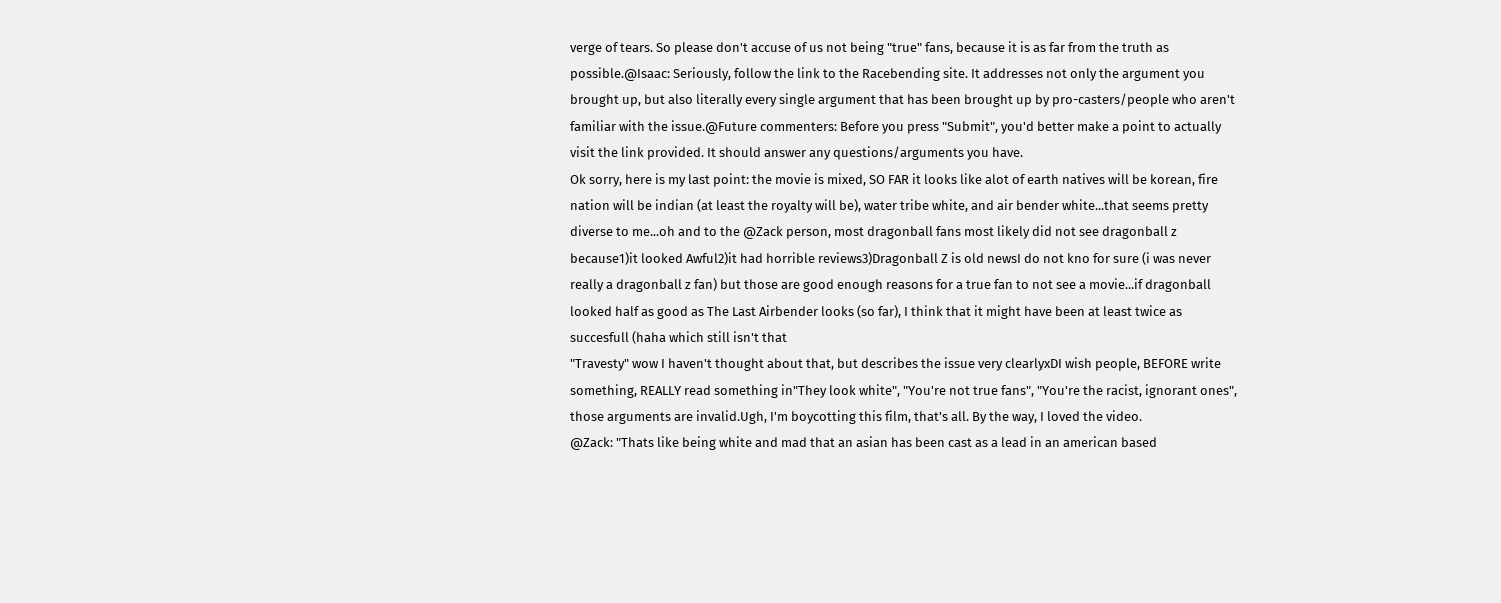verge of tears. So please don't accuse of us not being "true" fans, because it is as far from the truth as possible.@Isaac: Seriously, follow the link to the Racebending site. It addresses not only the argument you brought up, but also literally every single argument that has been brought up by pro-casters/people who aren't familiar with the issue.@Future commenters: Before you press "Submit", you'd better make a point to actually visit the link provided. It should answer any questions/arguments you have.
Ok sorry, here is my last point: the movie is mixed, SO FAR it looks like alot of earth natives will be korean, fire nation will be indian (at least the royalty will be), water tribe white, and air bender white...that seems pretty diverse to me...oh and to the @Zack person, most dragonball fans most likely did not see dragonball z because1)it looked Awful2)it had horrible reviews3)Dragonball Z is old newsI do not kno for sure (i was never really a dragonball z fan) but those are good enough reasons for a true fan to not see a movie...if dragonball looked half as good as The Last Airbender looks (so far), I think that it might have been at least twice as succesfull (haha which still isn't that
"Travesty" wow I haven't thought about that, but describes the issue very clearlyxDI wish people, BEFORE write something, REALLY read something in"They look white", "You're not true fans", "You're the racist, ignorant ones", those arguments are invalid.Ugh, I'm boycotting this film, that's all. By the way, I loved the video.
@Zack: "Thats like being white and mad that an asian has been cast as a lead in an american based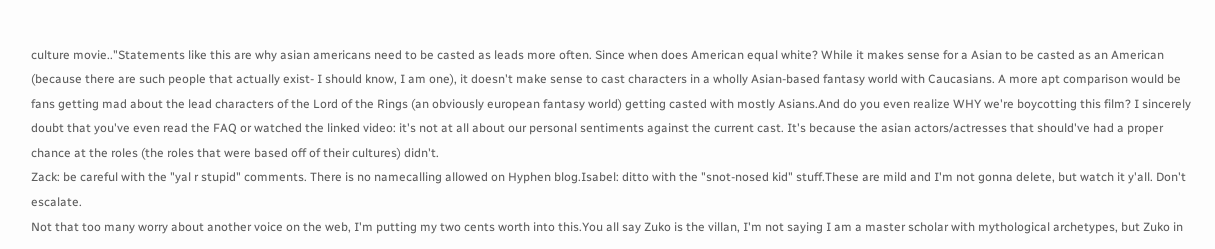culture movie.."Statements like this are why asian americans need to be casted as leads more often. Since when does American equal white? While it makes sense for a Asian to be casted as an American (because there are such people that actually exist- I should know, I am one), it doesn't make sense to cast characters in a wholly Asian-based fantasy world with Caucasians. A more apt comparison would be fans getting mad about the lead characters of the Lord of the Rings (an obviously european fantasy world) getting casted with mostly Asians.And do you even realize WHY we're boycotting this film? I sincerely doubt that you've even read the FAQ or watched the linked video: it's not at all about our personal sentiments against the current cast. It's because the asian actors/actresses that should've had a proper chance at the roles (the roles that were based off of their cultures) didn't.
Zack: be careful with the "yal r stupid" comments. There is no namecalling allowed on Hyphen blog.Isabel: ditto with the "snot-nosed kid" stuff.These are mild and I'm not gonna delete, but watch it y'all. Don't escalate.
Not that too many worry about another voice on the web, I'm putting my two cents worth into this.You all say Zuko is the villan, I'm not saying I am a master scholar with mythological archetypes, but Zuko in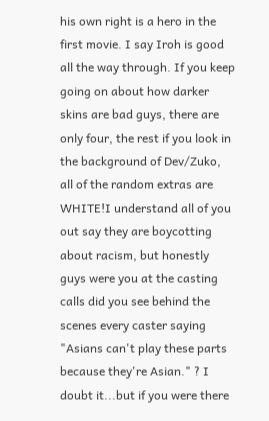his own right is a hero in the first movie. I say Iroh is good all the way through. If you keep going on about how darker skins are bad guys, there are only four, the rest if you look in the background of Dev/Zuko, all of the random extras are WHITE!I understand all of you out say they are boycotting about racism, but honestly guys were you at the casting calls did you see behind the scenes every caster saying "Asians can't play these parts because they're Asian." ? I doubt it...but if you were there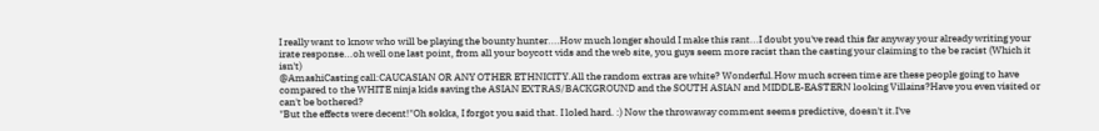I really want to know who will be playing the bounty hunter....How much longer should I make this rant...I doubt you've read this far anyway your already writing your irate response...oh well one last point, from all your boycott vids and the web site, you guys seem more racist than the casting your claiming to the be racist (Which it isn't)
@AmashiCasting call:CAUCASIAN OR ANY OTHER ETHNICITY.All the random extras are white? Wonderful.How much screen time are these people going to have compared to the WHITE ninja kids saving the ASIAN EXTRAS/BACKGROUND and the SOUTH ASIAN and MIDDLE-EASTERN looking Villains?Have you even visited or can't be bothered?
"But the effects were decent!"Oh sokka, I forgot you said that. I loled hard. :) Now the throwaway comment seems predictive, doesn't it.I've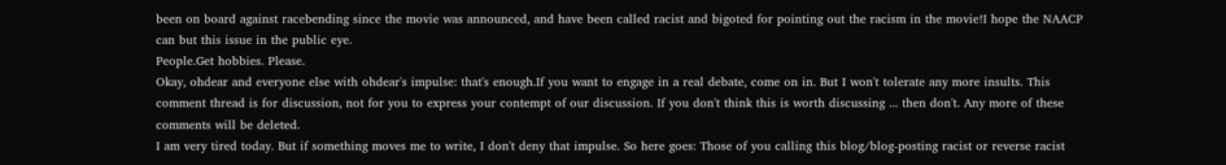been on board against racebending since the movie was announced, and have been called racist and bigoted for pointing out the racism in the movie!I hope the NAACP can but this issue in the public eye.
People.Get hobbies. Please.
Okay, ohdear and everyone else with ohdear's impulse: that's enough.If you want to engage in a real debate, come on in. But I won't tolerate any more insults. This comment thread is for discussion, not for you to express your contempt of our discussion. If you don't think this is worth discussing ... then don't. Any more of these comments will be deleted.
I am very tired today. But if something moves me to write, I don't deny that impulse. So here goes: Those of you calling this blog/blog-posting racist or reverse racist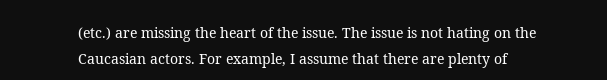(etc.) are missing the heart of the issue. The issue is not hating on the Caucasian actors. For example, I assume that there are plenty of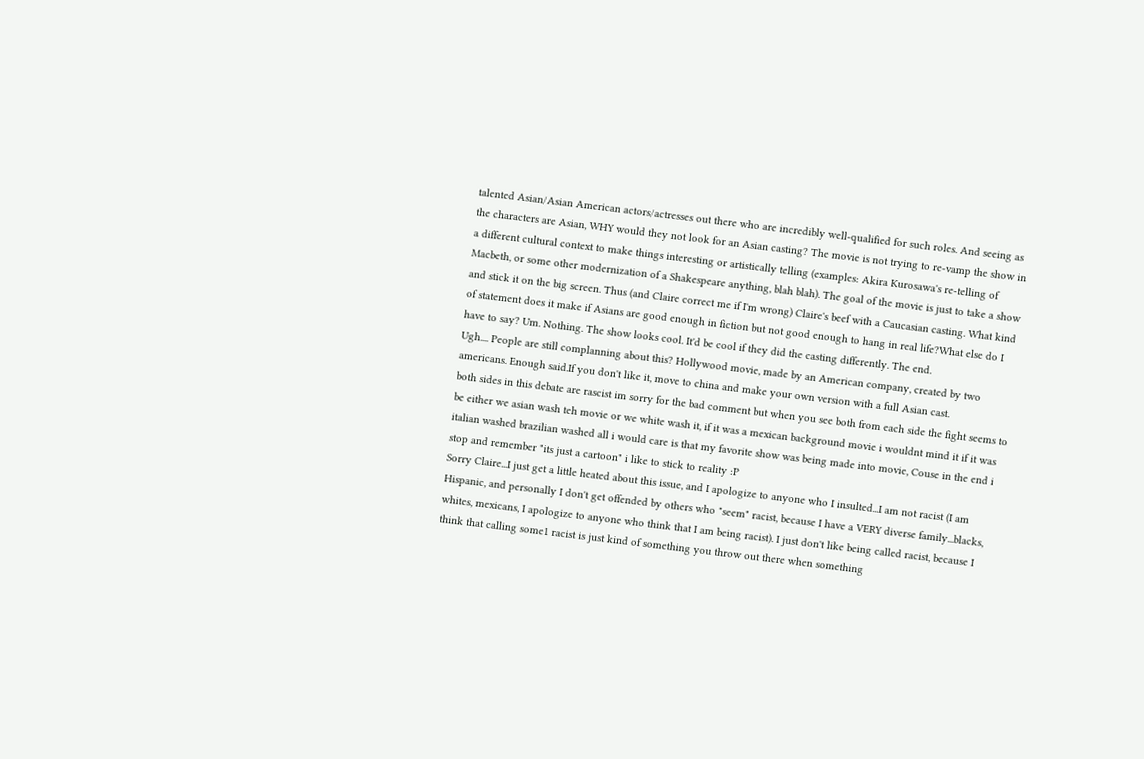talented Asian/Asian American actors/actresses out there who are incredibly well-qualified for such roles. And seeing as the characters are Asian, WHY would they not look for an Asian casting? The movie is not trying to re-vamp the show in a different cultural context to make things interesting or artistically telling (examples: Akira Kurosawa's re-telling of Macbeth, or some other modernization of a Shakespeare anything, blah blah). The goal of the movie is just to take a show and stick it on the big screen. Thus (and Claire correct me if I'm wrong) Claire's beef with a Caucasian casting. What kind of statement does it make if Asians are good enough in fiction but not good enough to hang in real life?What else do I have to say? Um. Nothing. The show looks cool. It'd be cool if they did the casting differently. The end.
Ugh.... People are still complanning about this? Hollywood movie, made by an American company, created by two americans. Enough said.If you don't like it, move to china and make your own version with a full Asian cast.
both sides in this debate are rascist im sorry for the bad comment but when you see both from each side the fight seems to be either we asian wash teh movie or we white wash it, if it was a mexican background movie i wouldnt mind it if it was italian washed brazilian washed all i would care is that my favorite show was being made into movie, Couse in the end i stop and remember "its just a cartoon" i like to stick to reality :P
Sorry Claire...I just get a little heated about this issue, and I apologize to anyone who I insulted...I am not racist (I am Hispanic, and personally I don't get offended by others who "seem" racist, because I have a VERY diverse family...blacks, whites, mexicans, I apologize to anyone who think that I am being racist). I just don't like being called racist, because I think that calling some1 racist is just kind of something you throw out there when something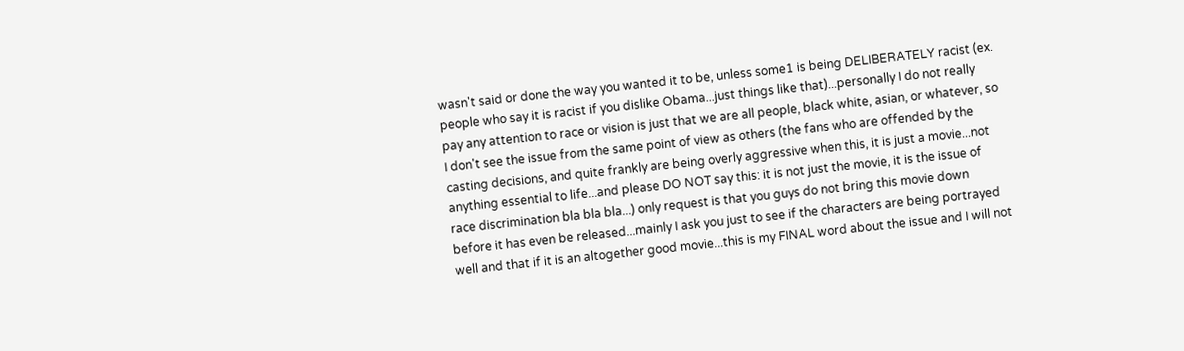wasn't said or done the way you wanted it to be, unless some1 is being DELIBERATELY racist (ex. people who say it is racist if you dislike Obama...just things like that)...personally I do not really pay any attention to race or vision is just that we are all people, black white, asian, or whatever, so I don't see the issue from the same point of view as others (the fans who are offended by the casting decisions, and quite frankly are being overly aggressive when this, it is just a movie...not anything essential to life...and please DO NOT say this: it is not just the movie, it is the issue of race discrimination bla bla bla...) only request is that you guys do not bring this movie down before it has even be released...mainly I ask you just to see if the characters are being portrayed well and that if it is an altogether good movie...this is my FINAL word about the issue and I will not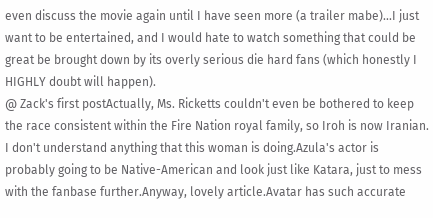even discuss the movie again until I have seen more (a trailer mabe)...I just want to be entertained, and I would hate to watch something that could be great be brought down by its overly serious die hard fans (which honestly I HIGHLY doubt will happen).
@ Zack's first postActually, Ms. Ricketts couldn't even be bothered to keep the race consistent within the Fire Nation royal family, so Iroh is now Iranian. I don't understand anything that this woman is doing.Azula's actor is probably going to be Native-American and look just like Katara, just to mess with the fanbase further.Anyway, lovely article.Avatar has such accurate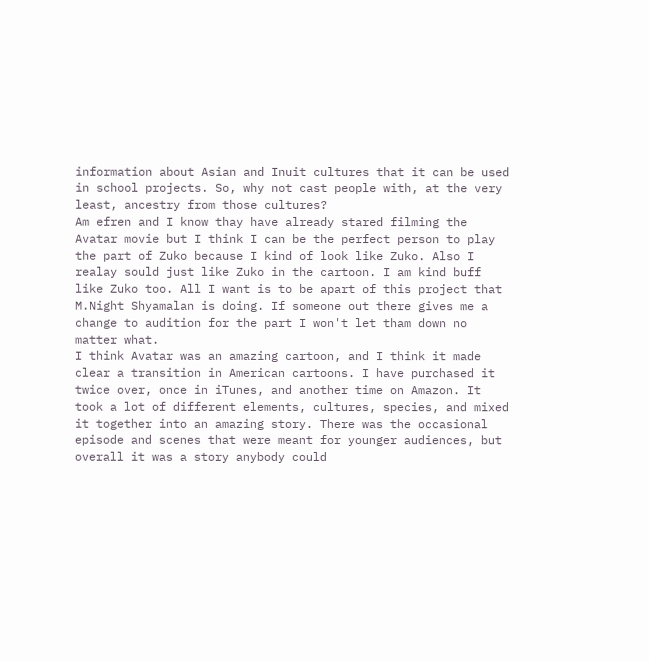information about Asian and Inuit cultures that it can be used in school projects. So, why not cast people with, at the very least, ancestry from those cultures?
Am efren and I know thay have already stared filming the Avatar movie but I think I can be the perfect person to play the part of Zuko because I kind of look like Zuko. Also I realay sould just like Zuko in the cartoon. I am kind buff like Zuko too. All I want is to be apart of this project that M.Night Shyamalan is doing. If someone out there gives me a change to audition for the part I won't let tham down no matter what.
I think Avatar was an amazing cartoon, and I think it made clear a transition in American cartoons. I have purchased it twice over, once in iTunes, and another time on Amazon. It took a lot of different elements, cultures, species, and mixed it together into an amazing story. There was the occasional episode and scenes that were meant for younger audiences, but overall it was a story anybody could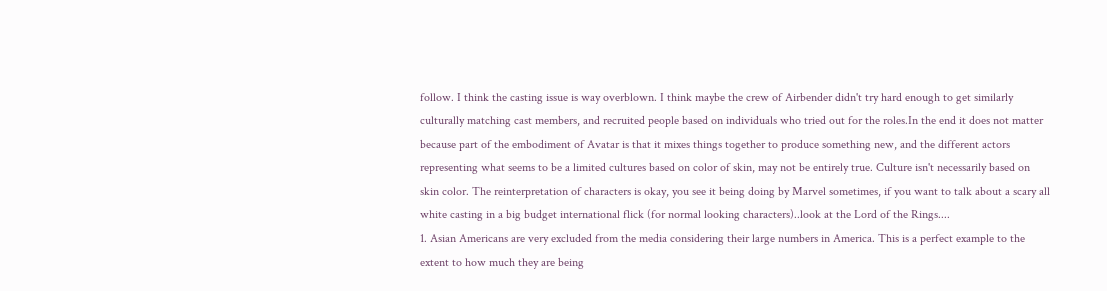follow. I think the casting issue is way overblown. I think maybe the crew of Airbender didn't try hard enough to get similarly culturally matching cast members, and recruited people based on individuals who tried out for the roles.In the end it does not matter because part of the embodiment of Avatar is that it mixes things together to produce something new, and the different actors representing what seems to be a limited cultures based on color of skin, may not be entirely true. Culture isn't necessarily based on skin color. The reinterpretation of characters is okay, you see it being doing by Marvel sometimes, if you want to talk about a scary all white casting in a big budget international flick (for normal looking characters)..look at the Lord of the Rings....
1. Asian Americans are very excluded from the media considering their large numbers in America. This is a perfect example to the extent to how much they are being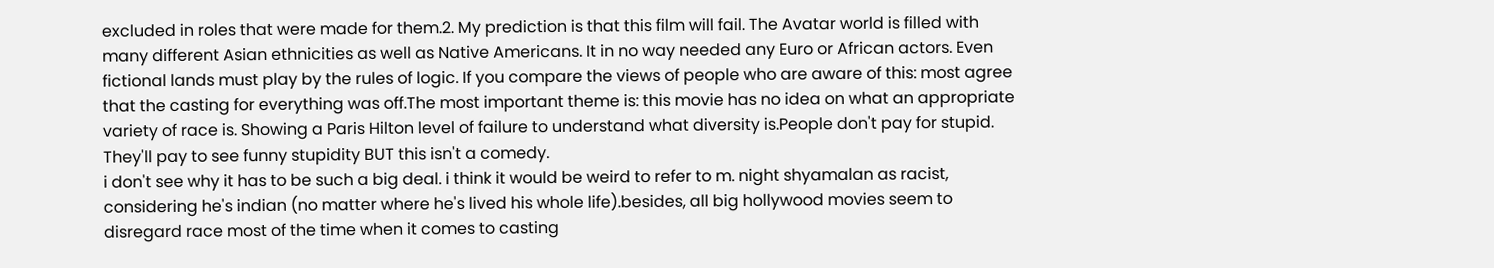excluded in roles that were made for them.2. My prediction is that this film will fail. The Avatar world is filled with many different Asian ethnicities as well as Native Americans. It in no way needed any Euro or African actors. Even fictional lands must play by the rules of logic. If you compare the views of people who are aware of this: most agree that the casting for everything was off.The most important theme is: this movie has no idea on what an appropriate variety of race is. Showing a Paris Hilton level of failure to understand what diversity is.People don't pay for stupid. They'll pay to see funny stupidity BUT this isn't a comedy.
i don't see why it has to be such a big deal. i think it would be weird to refer to m. night shyamalan as racist, considering he's indian (no matter where he's lived his whole life).besides, all big hollywood movies seem to disregard race most of the time when it comes to casting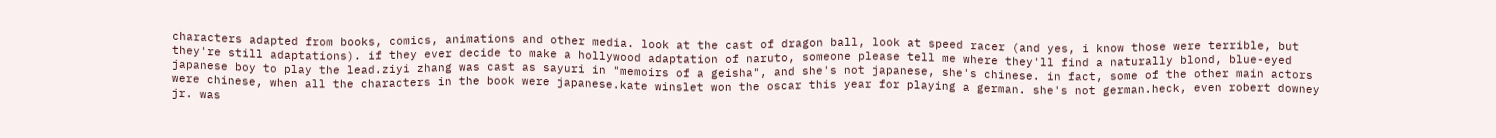characters adapted from books, comics, animations and other media. look at the cast of dragon ball, look at speed racer (and yes, i know those were terrible, but they're still adaptations). if they ever decide to make a hollywood adaptation of naruto, someone please tell me where they'll find a naturally blond, blue-eyed japanese boy to play the lead.ziyi zhang was cast as sayuri in "memoirs of a geisha", and she's not japanese, she's chinese. in fact, some of the other main actors were chinese, when all the characters in the book were japanese.kate winslet won the oscar this year for playing a german. she's not german.heck, even robert downey jr. was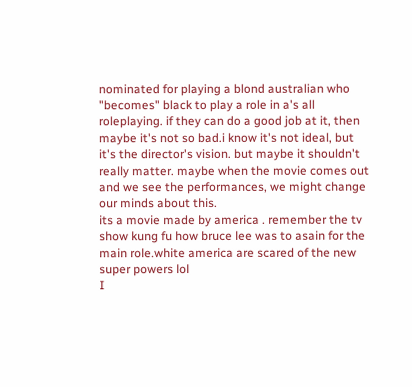nominated for playing a blond australian who "becomes" black to play a role in a's all roleplaying. if they can do a good job at it, then maybe it's not so bad.i know it's not ideal, but it's the director's vision. but maybe it shouldn't really matter. maybe when the movie comes out and we see the performances, we might change our minds about this.
its a movie made by america . remember the tv show kung fu how bruce lee was to asain for the main role.white america are scared of the new super powers lol
I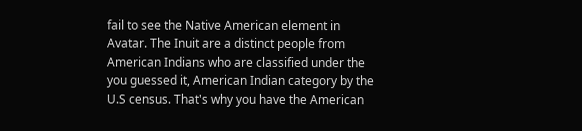fail to see the Native American element in Avatar. The Inuit are a distinct people from American Indians who are classified under the you guessed it, American Indian category by the U.S census. That's why you have the American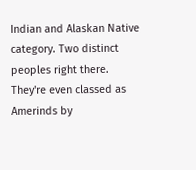Indian and Alaskan Native category. Two distinct peoples right there. They're even classed as Amerinds by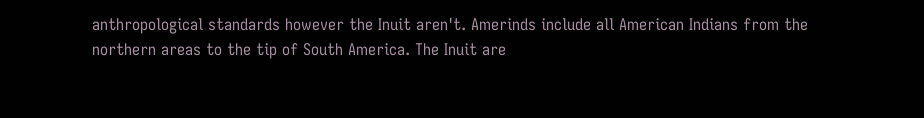anthropological standards however the Inuit aren't. Amerinds include all American Indians from the northern areas to the tip of South America. The Inuit are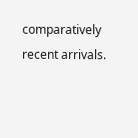comparatively recent arrivals.